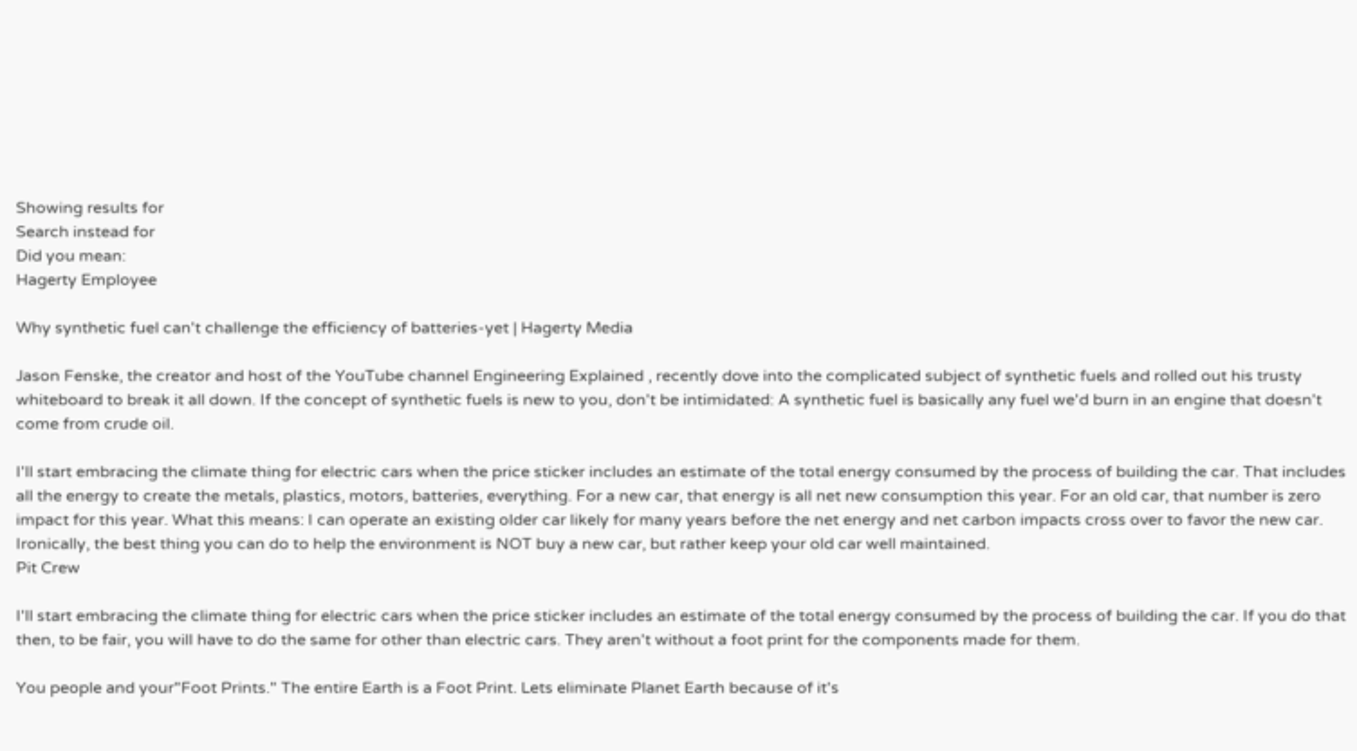Showing results for
Search instead for
Did you mean:
Hagerty Employee

Why synthetic fuel can't challenge the efficiency of batteries-yet | Hagerty Media

Jason Fenske, the creator and host of the YouTube channel Engineering Explained , recently dove into the complicated subject of synthetic fuels and rolled out his trusty whiteboard to break it all down. If the concept of synthetic fuels is new to you, don't be intimidated: A synthetic fuel is basically any fuel we'd burn in an engine that doesn't come from crude oil.

I'll start embracing the climate thing for electric cars when the price sticker includes an estimate of the total energy consumed by the process of building the car. That includes all the energy to create the metals, plastics, motors, batteries, everything. For a new car, that energy is all net new consumption this year. For an old car, that number is zero impact for this year. What this means: I can operate an existing older car likely for many years before the net energy and net carbon impacts cross over to favor the new car. Ironically, the best thing you can do to help the environment is NOT buy a new car, but rather keep your old car well maintained.
Pit Crew

I'll start embracing the climate thing for electric cars when the price sticker includes an estimate of the total energy consumed by the process of building the car. If you do that then, to be fair, you will have to do the same for other than electric cars. They aren't without a foot print for the components made for them.

You people and your"Foot Prints." The entire Earth is a Foot Print. Lets eliminate Planet Earth because of it's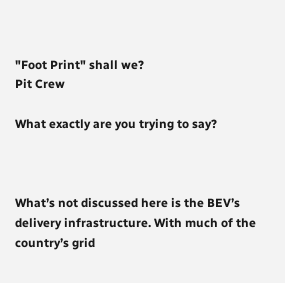"Foot Print" shall we?
Pit Crew

What exactly are you trying to say?



What’s not discussed here is the BEV’s delivery infrastructure. With much of the country’s grid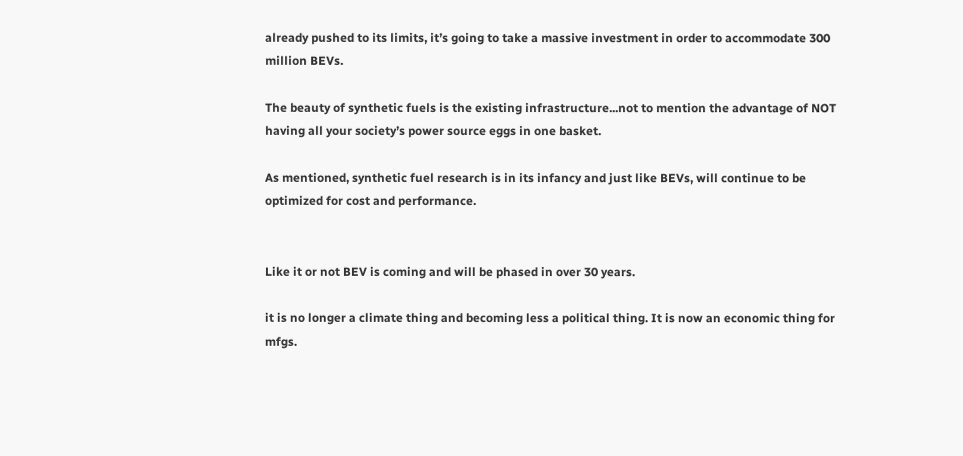already pushed to its limits, it’s going to take a massive investment in order to accommodate 300 million BEVs.

The beauty of synthetic fuels is the existing infrastructure...not to mention the advantage of NOT having all your society’s power source eggs in one basket.

As mentioned, synthetic fuel research is in its infancy and just like BEVs, will continue to be optimized for cost and performance.


Like it or not BEV is coming and will be phased in over 30 years.

it is no longer a climate thing and becoming less a political thing. It is now an economic thing for mfgs.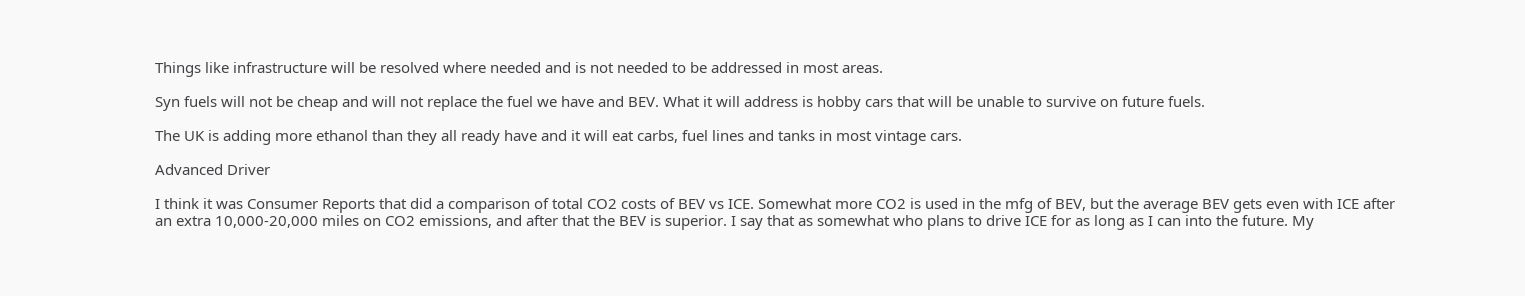Things like infrastructure will be resolved where needed and is not needed to be addressed in most areas.

Syn fuels will not be cheap and will not replace the fuel we have and BEV. What it will address is hobby cars that will be unable to survive on future fuels.

The UK is adding more ethanol than they all ready have and it will eat carbs, fuel lines and tanks in most vintage cars.

Advanced Driver

I think it was Consumer Reports that did a comparison of total CO2 costs of BEV vs ICE. Somewhat more CO2 is used in the mfg of BEV, but the average BEV gets even with ICE after an extra 10,000-20,000 miles on CO2 emissions, and after that the BEV is superior. I say that as somewhat who plans to drive ICE for as long as I can into the future. My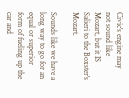Civic's engine may not sound like Mozart, but it IS Salieri to the Boxster's Mozart.

Sounds like we have a long way to go for an equal or superior form of fueling up the car and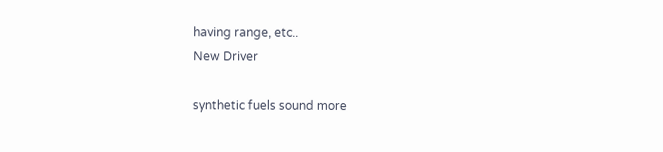having range, etc..
New Driver

synthetic fuels sound more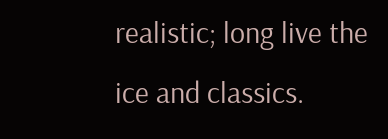realistic; long live the ice and classics.